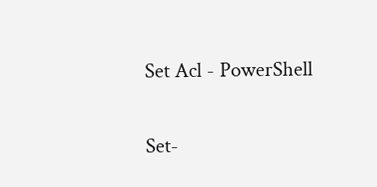Set Acl - PowerShell


Set-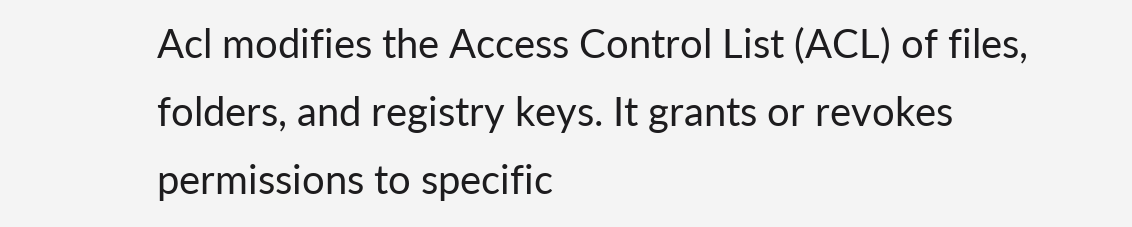Acl modifies the Access Control List (ACL) of files, folders, and registry keys. It grants or revokes permissions to specific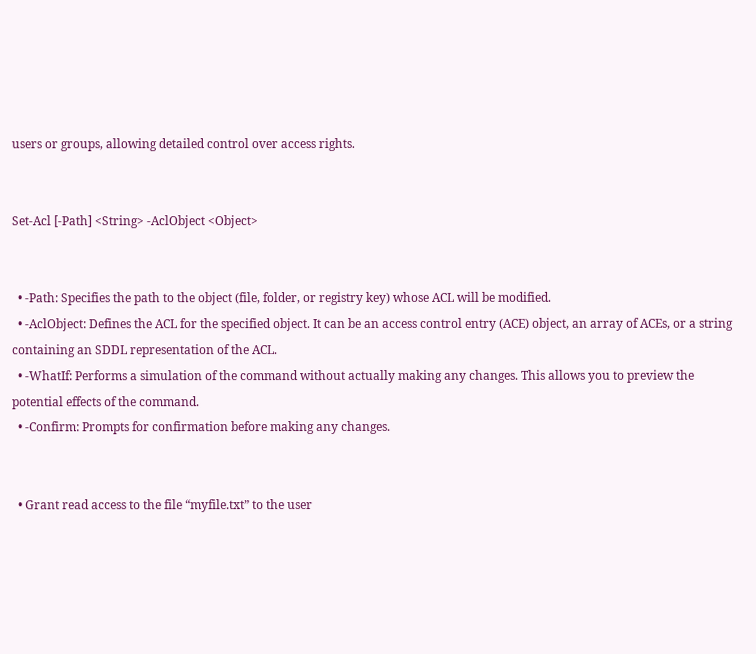users or groups, allowing detailed control over access rights.


Set-Acl [-Path] <String> -AclObject <Object>


  • -Path: Specifies the path to the object (file, folder, or registry key) whose ACL will be modified.
  • -AclObject: Defines the ACL for the specified object. It can be an access control entry (ACE) object, an array of ACEs, or a string containing an SDDL representation of the ACL.
  • -WhatIf: Performs a simulation of the command without actually making any changes. This allows you to preview the potential effects of the command.
  • -Confirm: Prompts for confirmation before making any changes.


  • Grant read access to the file “myfile.txt” to the user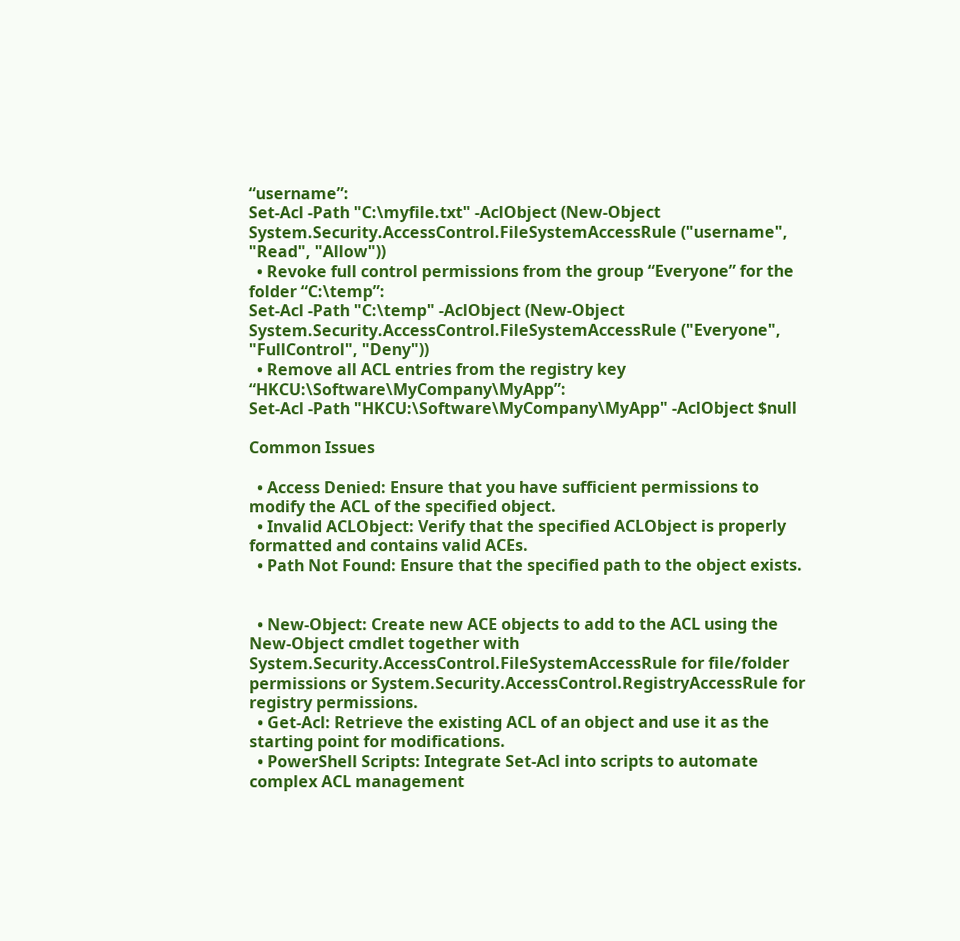“username”:
Set-Acl -Path "C:\myfile.txt" -AclObject (New-Object System.Security.AccessControl.FileSystemAccessRule ("username", "Read", "Allow"))
  • Revoke full control permissions from the group “Everyone” for the folder “C:\temp”:
Set-Acl -Path "C:\temp" -AclObject (New-Object System.Security.AccessControl.FileSystemAccessRule ("Everyone", "FullControl", "Deny"))
  • Remove all ACL entries from the registry key “HKCU:\Software\MyCompany\MyApp”:
Set-Acl -Path "HKCU:\Software\MyCompany\MyApp" -AclObject $null

Common Issues

  • Access Denied: Ensure that you have sufficient permissions to modify the ACL of the specified object.
  • Invalid ACLObject: Verify that the specified ACLObject is properly formatted and contains valid ACEs.
  • Path Not Found: Ensure that the specified path to the object exists.


  • New-Object: Create new ACE objects to add to the ACL using the New-Object cmdlet together with System.Security.AccessControl.FileSystemAccessRule for file/folder permissions or System.Security.AccessControl.RegistryAccessRule for registry permissions.
  • Get-Acl: Retrieve the existing ACL of an object and use it as the starting point for modifications.
  • PowerShell Scripts: Integrate Set-Acl into scripts to automate complex ACL management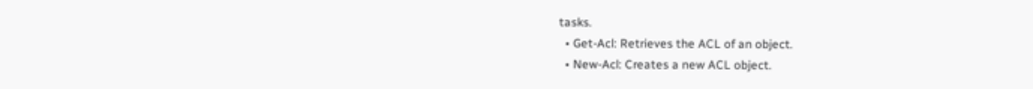tasks.
  • Get-Acl: Retrieves the ACL of an object.
  • New-Acl: Creates a new ACL object.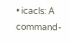• icacls: A command-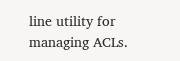line utility for managing ACLs.